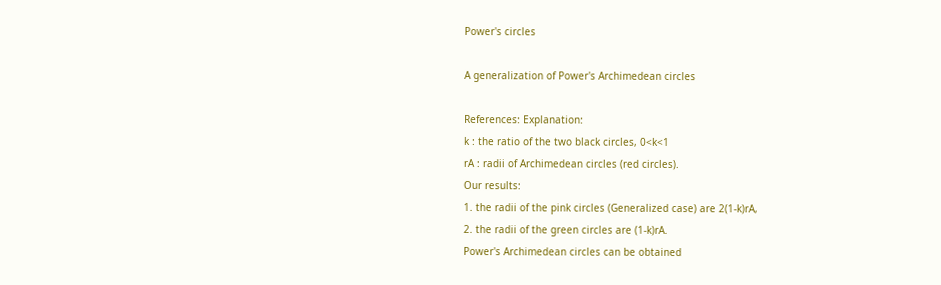Power's circles

A generalization of Power's Archimedean circles

References: Explanation:
k : the ratio of the two black circles, 0<k<1
rA : radii of Archimedean circles (red circles).
Our results:
1. the radii of the pink circles (Generalized case) are 2(1-k)rA,
2. the radii of the green circles are (1-k)rA.
Power's Archimedean circles can be obtained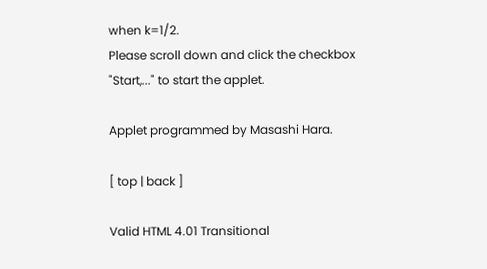when k=1/2.
Please scroll down and click the checkbox "Start,..." to start the applet.

Applet programmed by Masashi Hara.

[ top | back ]

Valid HTML 4.01 Transitional